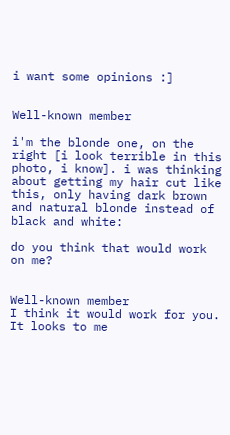i want some opinions :]


Well-known member

i'm the blonde one, on the right [i look terrible in this photo, i know]. i was thinking about getting my hair cut like this, only having dark brown and natural blonde instead of black and white:

do you think that would work on me?


Well-known member
I think it would work for you. It looks to me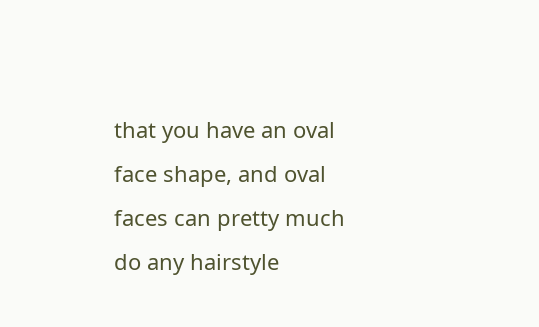that you have an oval face shape, and oval faces can pretty much do any hairstyle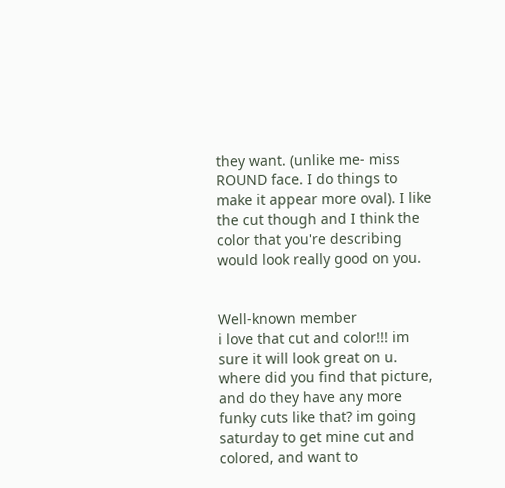they want. (unlike me- miss ROUND face. I do things to make it appear more oval). I like the cut though and I think the color that you're describing would look really good on you.


Well-known member
i love that cut and color!!! im sure it will look great on u. where did you find that picture, and do they have any more funky cuts like that? im going saturday to get mine cut and colored, and want to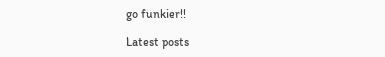go funkier!!

Latest posts